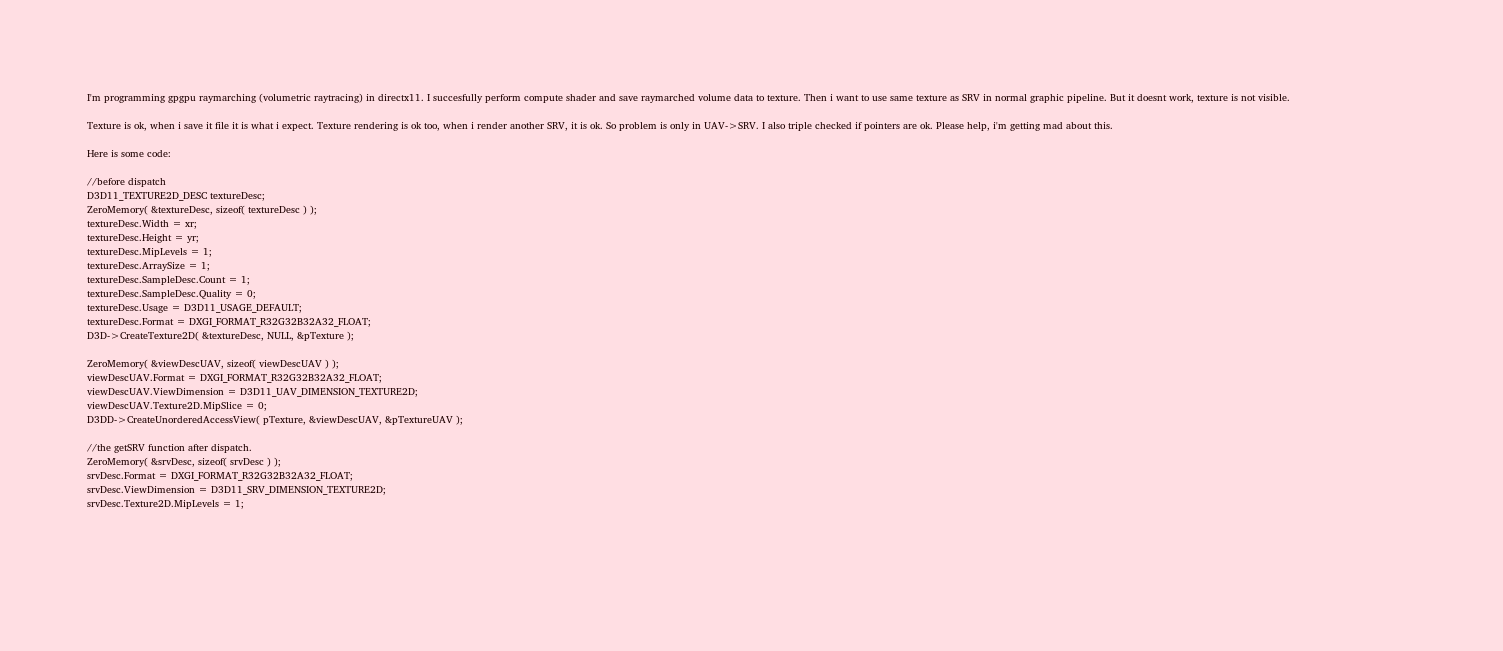I'm programming gpgpu raymarching (volumetric raytracing) in directx11. I succesfully perform compute shader and save raymarched volume data to texture. Then i want to use same texture as SRV in normal graphic pipeline. But it doesnt work, texture is not visible.

Texture is ok, when i save it file it is what i expect. Texture rendering is ok too, when i render another SRV, it is ok. So problem is only in UAV->SRV. I also triple checked if pointers are ok. Please help, i'm getting mad about this.

Here is some code:

//before dispatch
D3D11_TEXTURE2D_DESC textureDesc;
ZeroMemory( &textureDesc, sizeof( textureDesc ) );
textureDesc.Width = xr;
textureDesc.Height = yr;
textureDesc.MipLevels = 1;
textureDesc.ArraySize = 1;
textureDesc.SampleDesc.Count = 1;
textureDesc.SampleDesc.Quality = 0;
textureDesc.Usage = D3D11_USAGE_DEFAULT;
textureDesc.Format = DXGI_FORMAT_R32G32B32A32_FLOAT;
D3D->CreateTexture2D( &textureDesc, NULL, &pTexture );

ZeroMemory( &viewDescUAV, sizeof( viewDescUAV ) );
viewDescUAV.Format = DXGI_FORMAT_R32G32B32A32_FLOAT;
viewDescUAV.ViewDimension = D3D11_UAV_DIMENSION_TEXTURE2D;
viewDescUAV.Texture2D.MipSlice = 0;
D3DD->CreateUnorderedAccessView( pTexture, &viewDescUAV, &pTextureUAV );

//the getSRV function after dispatch.
ZeroMemory( &srvDesc, sizeof( srvDesc ) );
srvDesc.Format = DXGI_FORMAT_R32G32B32A32_FLOAT;
srvDesc.ViewDimension = D3D11_SRV_DIMENSION_TEXTURE2D;
srvDesc.Texture2D.MipLevels = 1;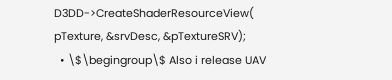D3DD->CreateShaderResourceView( pTexture, &srvDesc, &pTextureSRV);
  • \$\begingroup\$ Also i release UAV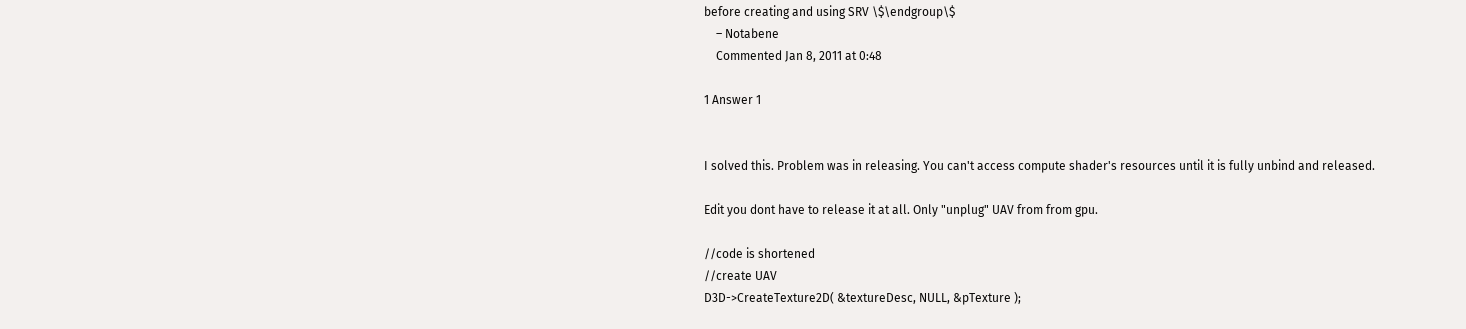before creating and using SRV \$\endgroup\$
    – Notabene
    Commented Jan 8, 2011 at 0:48

1 Answer 1


I solved this. Problem was in releasing. You can't access compute shader's resources until it is fully unbind and released.

Edit you dont have to release it at all. Only "unplug" UAV from from gpu.

//code is shortened
//create UAV
D3D->CreateTexture2D( &textureDesc, NULL, &pTexture );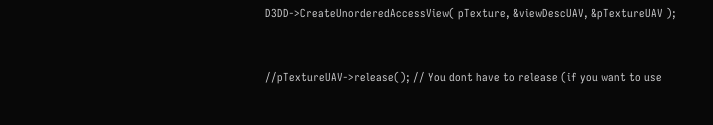D3DD->CreateUnorderedAccessView( pTexture, &viewDescUAV, &pTextureUAV );


//pTextureUAV->release(); // You dont have to release (if you want to use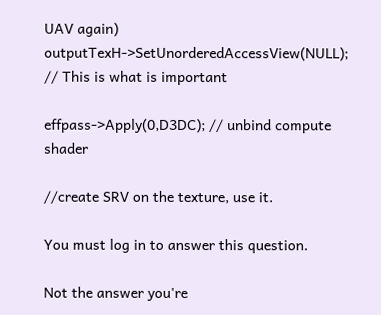UAV again)
outputTexH->SetUnorderedAccessView(NULL); // This is what is important

effpass->Apply(0,D3DC); // unbind compute shader

//create SRV on the texture, use it.

You must log in to answer this question.

Not the answer you're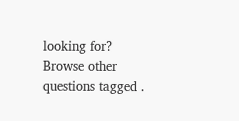looking for? Browse other questions tagged .